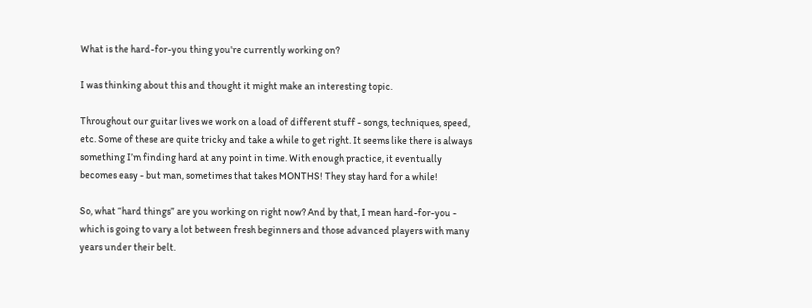What is the hard-for-you thing you're currently working on?

I was thinking about this and thought it might make an interesting topic.

Throughout our guitar lives we work on a load of different stuff - songs, techniques, speed, etc. Some of these are quite tricky and take a while to get right. It seems like there is always something I’m finding hard at any point in time. With enough practice, it eventually becomes easy - but man, sometimes that takes MONTHS! They stay hard for a while!

So, what “hard things” are you working on right now? And by that, I mean hard-for-you - which is going to vary a lot between fresh beginners and those advanced players with many years under their belt.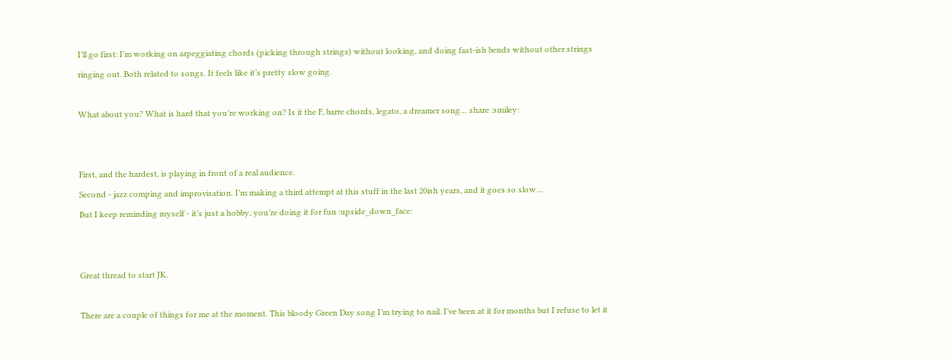I’ll go first: I’m working on arpeggiating chords (picking through strings) without looking, and doing fast-ish bends without other strings ringing out. Both related to songs. It feels like it’s pretty slow going.

What about you? What is hard that you’re working on? Is it the F, barre chords, legato, a dreamer song… share :smiley:


First, and the hardest, is playing in front of a real audience.
Second - jazz comping and improvisation. I’m making a third attempt at this stuff in the last 20ish years, and it goes so slow…
But I keep reminding myself - it’s just a hobby, you’re doing it for fun :upside_down_face:


Great thread to start JK.

There are a couple of things for me at the moment. This bloody Green Day song I’m trying to nail. I’ve been at it for months but I refuse to let it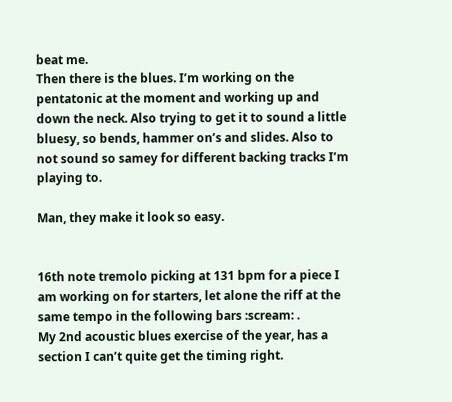beat me.
Then there is the blues. I’m working on the pentatonic at the moment and working up and down the neck. Also trying to get it to sound a little bluesy, so bends, hammer on’s and slides. Also to not sound so samey for different backing tracks I’m playing to.

Man, they make it look so easy.


16th note tremolo picking at 131 bpm for a piece I am working on for starters, let alone the riff at the same tempo in the following bars :scream: .
My 2nd acoustic blues exercise of the year, has a section I can’t quite get the timing right.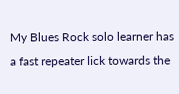My Blues Rock solo learner has a fast repeater lick towards the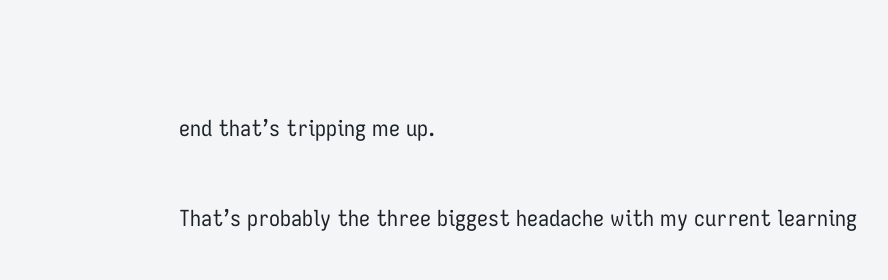end that’s tripping me up.

That’s probably the three biggest headache with my current learning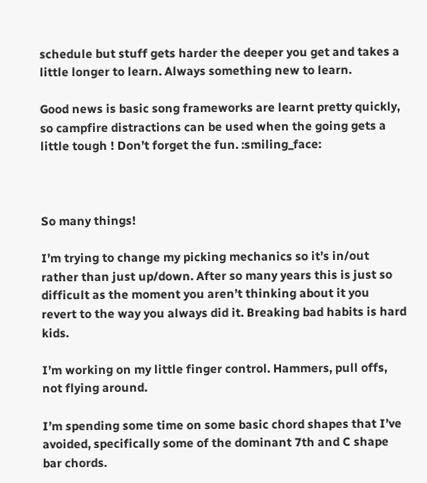schedule but stuff gets harder the deeper you get and takes a little longer to learn. Always something new to learn.

Good news is basic song frameworks are learnt pretty quickly, so campfire distractions can be used when the going gets a little tough ! Don’t forget the fun. :smiling_face:



So many things!

I’m trying to change my picking mechanics so it’s in/out rather than just up/down. After so many years this is just so difficult as the moment you aren’t thinking about it you revert to the way you always did it. Breaking bad habits is hard kids.

I’m working on my little finger control. Hammers, pull offs, not flying around.

I’m spending some time on some basic chord shapes that I’ve avoided, specifically some of the dominant 7th and C shape bar chords.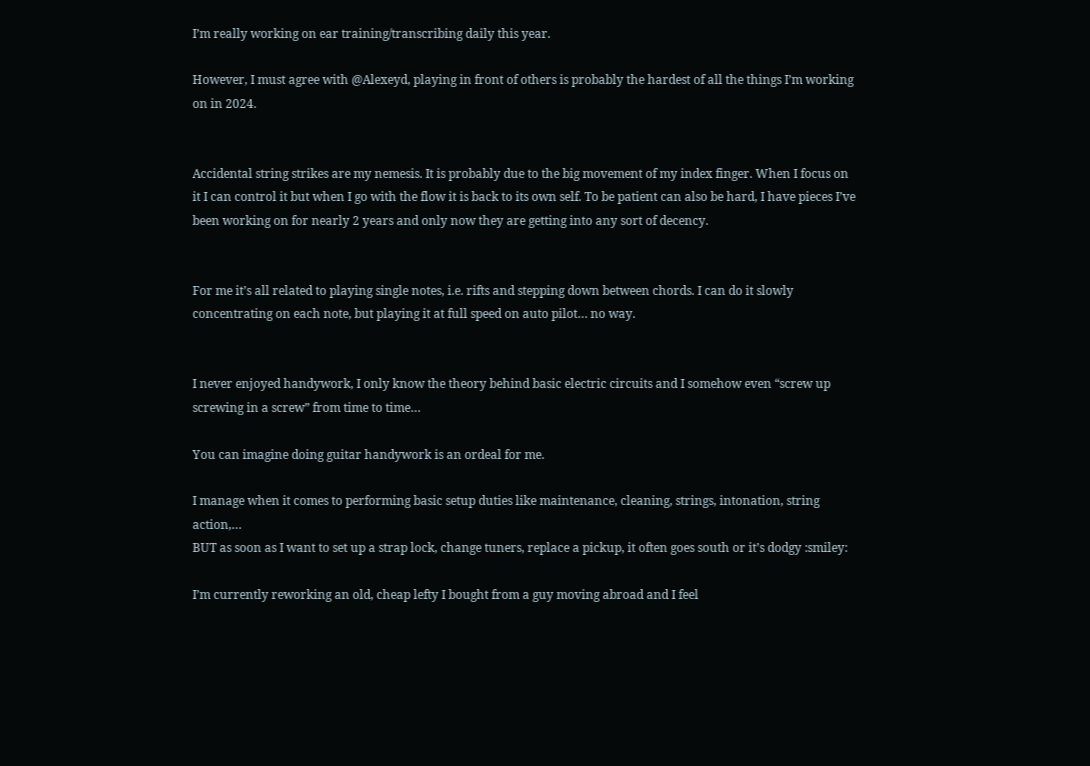I’m really working on ear training/transcribing daily this year.

However, I must agree with @Alexeyd, playing in front of others is probably the hardest of all the things I’m working on in 2024.


Accidental string strikes are my nemesis. It is probably due to the big movement of my index finger. When I focus on it I can control it but when I go with the flow it is back to its own self. To be patient can also be hard, I have pieces I’ve been working on for nearly 2 years and only now they are getting into any sort of decency.


For me it’s all related to playing single notes, i.e. rifts and stepping down between chords. I can do it slowly concentrating on each note, but playing it at full speed on auto pilot… no way.


I never enjoyed handywork, I only know the theory behind basic electric circuits and I somehow even “screw up screwing in a screw” from time to time…

You can imagine doing guitar handywork is an ordeal for me.

I manage when it comes to performing basic setup duties like maintenance, cleaning, strings, intonation, string action,…
BUT as soon as I want to set up a strap lock, change tuners, replace a pickup, it often goes south or it’s dodgy :smiley:

I’m currently reworking an old, cheap lefty I bought from a guy moving abroad and I feel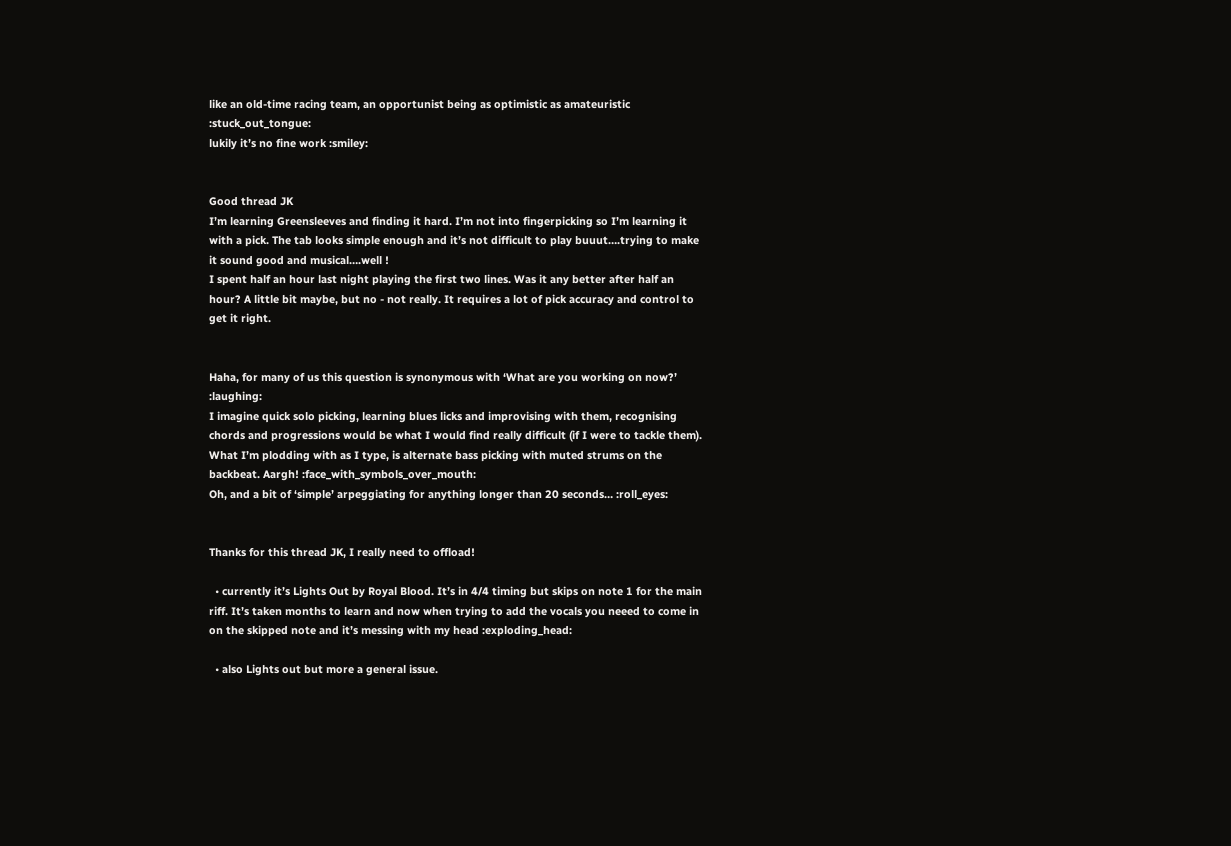like an old-time racing team, an opportunist being as optimistic as amateuristic :stuck_out_tongue:
lukily it’s no fine work :smiley:


Good thread JK
I’m learning Greensleeves and finding it hard. I’m not into fingerpicking so I’m learning it with a pick. The tab looks simple enough and it’s not difficult to play buuut….trying to make it sound good and musical….well !
I spent half an hour last night playing the first two lines. Was it any better after half an hour? A little bit maybe, but no - not really. It requires a lot of pick accuracy and control to get it right.


Haha, for many of us this question is synonymous with ‘What are you working on now?’ :laughing:
I imagine quick solo picking, learning blues licks and improvising with them, recognising chords and progressions would be what I would find really difficult (if I were to tackle them).
What I’m plodding with as I type, is alternate bass picking with muted strums on the backbeat. Aargh! :face_with_symbols_over_mouth:
Oh, and a bit of ‘simple’ arpeggiating for anything longer than 20 seconds… :roll_eyes:


Thanks for this thread JK, I really need to offload!

  • currently it’s Lights Out by Royal Blood. It’s in 4/4 timing but skips on note 1 for the main riff. It’s taken months to learn and now when trying to add the vocals you neeed to come in on the skipped note and it’s messing with my head :exploding_head:

  • also Lights out but more a general issue.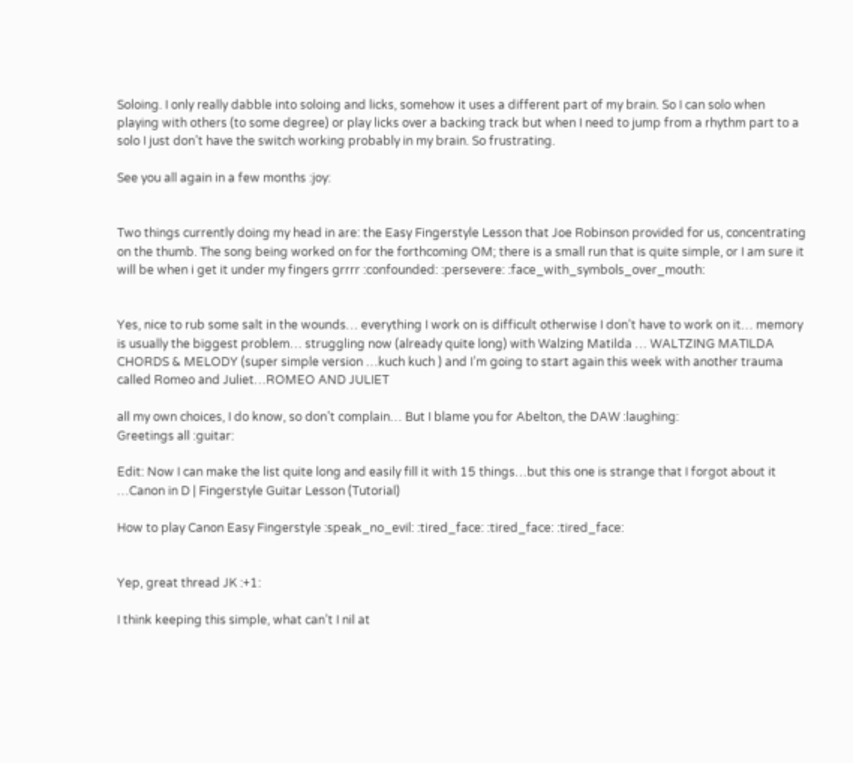Soloing. I only really dabble into soloing and licks, somehow it uses a different part of my brain. So I can solo when playing with others (to some degree) or play licks over a backing track but when I need to jump from a rhythm part to a solo I just don’t have the switch working probably in my brain. So frustrating.

See you all again in a few months :joy:


Two things currently doing my head in are: the Easy Fingerstyle Lesson that Joe Robinson provided for us, concentrating on the thumb. The song being worked on for the forthcoming OM; there is a small run that is quite simple, or I am sure it will be when i get it under my fingers grrrr :confounded: :persevere: :face_with_symbols_over_mouth:


Yes, nice to rub some salt in the wounds… everything I work on is difficult otherwise I don’t have to work on it… memory is usually the biggest problem… struggling now (already quite long) with Walzing Matilda … WALTZING MATILDA CHORDS & MELODY (super simple version …kuch kuch ) and I’m going to start again this week with another trauma called Romeo and Juliet…ROMEO AND JULIET

all my own choices, I do know, so don’t complain… But I blame you for Abelton, the DAW :laughing:
Greetings all :guitar:

Edit: Now I can make the list quite long and easily fill it with 15 things…but this one is strange that I forgot about it …Canon in D | Fingerstyle Guitar Lesson (Tutorial)

How to play Canon Easy Fingerstyle :speak_no_evil: :tired_face: :tired_face: :tired_face:


Yep, great thread JK :+1:

I think keeping this simple, what can’t I nil at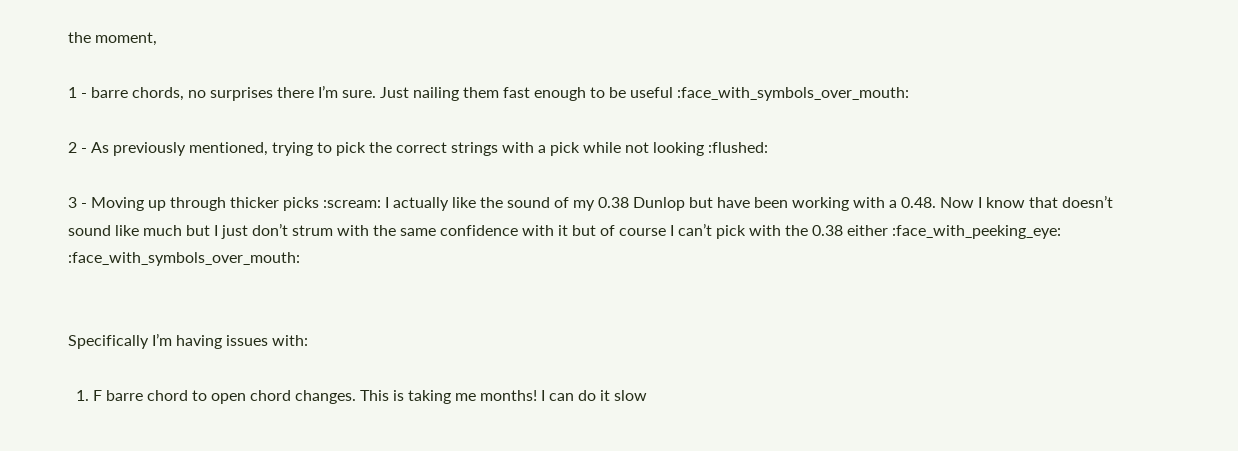the moment,

1 - barre chords, no surprises there I’m sure. Just nailing them fast enough to be useful :face_with_symbols_over_mouth:

2 - As previously mentioned, trying to pick the correct strings with a pick while not looking :flushed:

3 - Moving up through thicker picks :scream: I actually like the sound of my 0.38 Dunlop but have been working with a 0.48. Now I know that doesn’t sound like much but I just don’t strum with the same confidence with it but of course I can’t pick with the 0.38 either :face_with_peeking_eye: :face_with_symbols_over_mouth:


Specifically I’m having issues with:

  1. F barre chord to open chord changes. This is taking me months! I can do it slow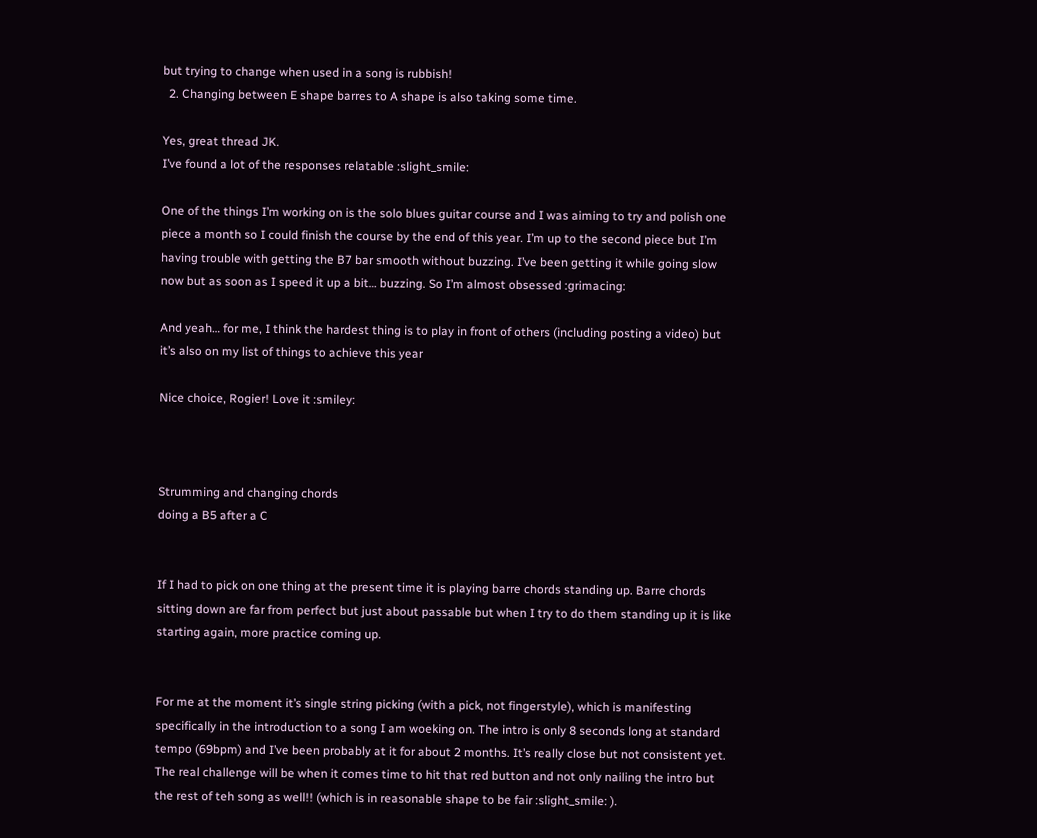but trying to change when used in a song is rubbish!
  2. Changing between E shape barres to A shape is also taking some time.

Yes, great thread JK.
I’ve found a lot of the responses relatable :slight_smile:

One of the things I’m working on is the solo blues guitar course and I was aiming to try and polish one piece a month so I could finish the course by the end of this year. I’m up to the second piece but I’m having trouble with getting the B7 bar smooth without buzzing. I’ve been getting it while going slow now but as soon as I speed it up a bit… buzzing. So I’m almost obsessed :grimacing:

And yeah… for me, I think the hardest thing is to play in front of others (including posting a video) but it’s also on my list of things to achieve this year

Nice choice, Rogier! Love it :smiley:



Strumming and changing chords
doing a B5 after a C


If I had to pick on one thing at the present time it is playing barre chords standing up. Barre chords sitting down are far from perfect but just about passable but when I try to do them standing up it is like starting again, more practice coming up.


For me at the moment it’s single string picking (with a pick, not fingerstyle), which is manifesting specifically in the introduction to a song I am woeking on. The intro is only 8 seconds long at standard tempo (69bpm) and I’ve been probably at it for about 2 months. It’s really close but not consistent yet. The real challenge will be when it comes time to hit that red button and not only nailing the intro but the rest of teh song as well!! (which is in reasonable shape to be fair :slight_smile: ).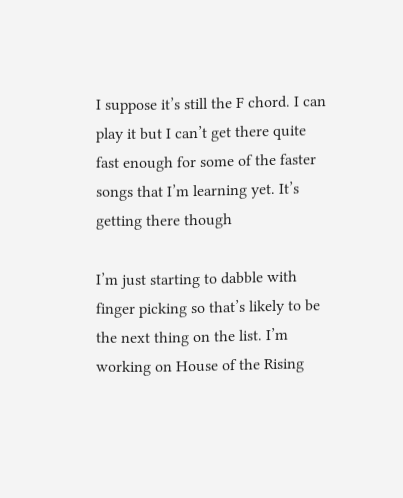I suppose it’s still the F chord. I can play it but I can’t get there quite fast enough for some of the faster songs that I’m learning yet. It’s getting there though

I’m just starting to dabble with finger picking so that’s likely to be the next thing on the list. I’m working on House of the Rising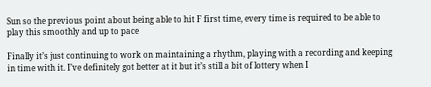Sun so the previous point about being able to hit F first time, every time is required to be able to play this smoothly and up to pace

Finally it’s just continuing to work on maintaining a rhythm, playing with a recording and keeping in time with it. I’ve definitely got better at it but it’s still a bit of lottery when I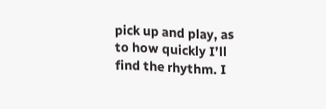pick up and play, as to how quickly I’ll find the rhythm. I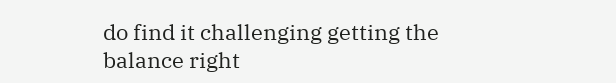do find it challenging getting the balance right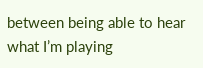between being able to hear what I’m playing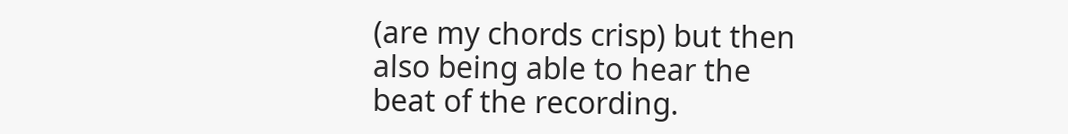(are my chords crisp) but then also being able to hear the beat of the recording.